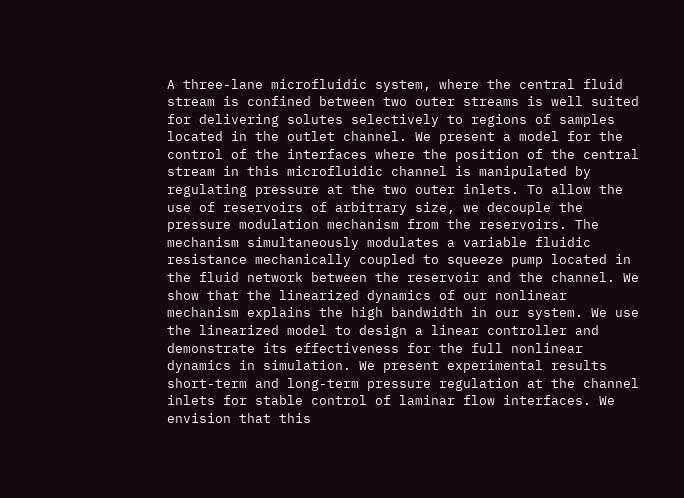A three-lane microfluidic system, where the central fluid stream is confined between two outer streams is well suited for delivering solutes selectively to regions of samples located in the outlet channel. We present a model for the control of the interfaces where the position of the central stream in this microfluidic channel is manipulated by regulating pressure at the two outer inlets. To allow the use of reservoirs of arbitrary size, we decouple the pressure modulation mechanism from the reservoirs. The mechanism simultaneously modulates a variable fluidic resistance mechanically coupled to squeeze pump located in the fluid network between the reservoir and the channel. We show that the linearized dynamics of our nonlinear mechanism explains the high bandwidth in our system. We use the linearized model to design a linear controller and demonstrate its effectiveness for the full nonlinear dynamics in simulation. We present experimental results short-term and long-term pressure regulation at the channel inlets for stable control of laminar flow interfaces. We envision that this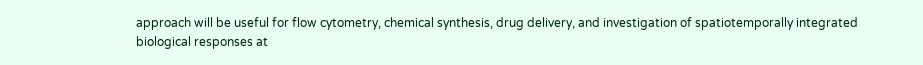approach will be useful for flow cytometry, chemical synthesis, drug delivery, and investigation of spatiotemporally integrated biological responses at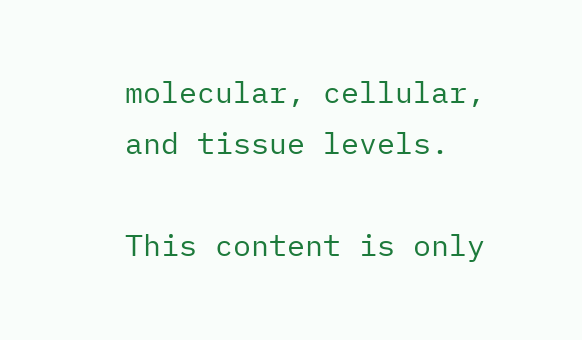molecular, cellular, and tissue levels.

This content is only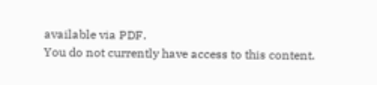available via PDF.
You do not currently have access to this content.